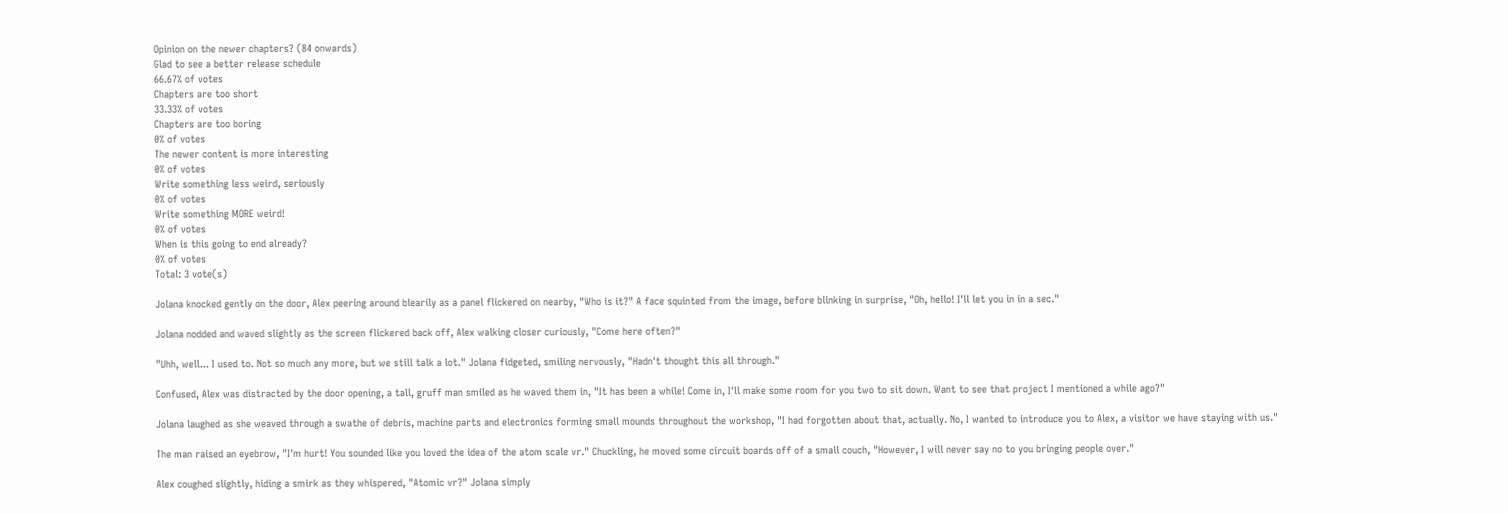Opinion on the newer chapters? (84 onwards)
Glad to see a better release schedule
66.67% of votes
Chapters are too short
33.33% of votes
Chapters are too boring
0% of votes
The newer content is more interesting
0% of votes
Write something less weird, seriously
0% of votes
Write something MORE weird!
0% of votes
When is this going to end already?
0% of votes
Total: 3 vote(s)

Jolana knocked gently on the door, Alex peering around blearily as a panel flickered on nearby, "Who is it?" A face squinted from the image, before blinking in surprise, "Oh, hello! I'll let you in in a sec."

Jolana nodded and waved slightly as the screen flickered back off, Alex walking closer curiously, "Come here often?"

"Uhh, well... I used to. Not so much any more, but we still talk a lot." Jolana fidgeted, smiling nervously, "Hadn't thought this all through."

Confused, Alex was distracted by the door opening, a tall, gruff man smiled as he waved them in, "It has been a while! Come in, I'll make some room for you two to sit down. Want to see that project I mentioned a while ago?"

Jolana laughed as she weaved through a swathe of debris, machine parts and electronics forming small mounds throughout the workshop, "I had forgotten about that, actually. No, I wanted to introduce you to Alex, a visitor we have staying with us."

The man raised an eyebrow, "I'm hurt! You sounded like you loved the idea of the atom scale vr." Chuckling, he moved some circuit boards off of a small couch, "However, I will never say no to you bringing people over."

Alex coughed slightly, hiding a smirk as they whispered, "Atomic vr?" Jolana simply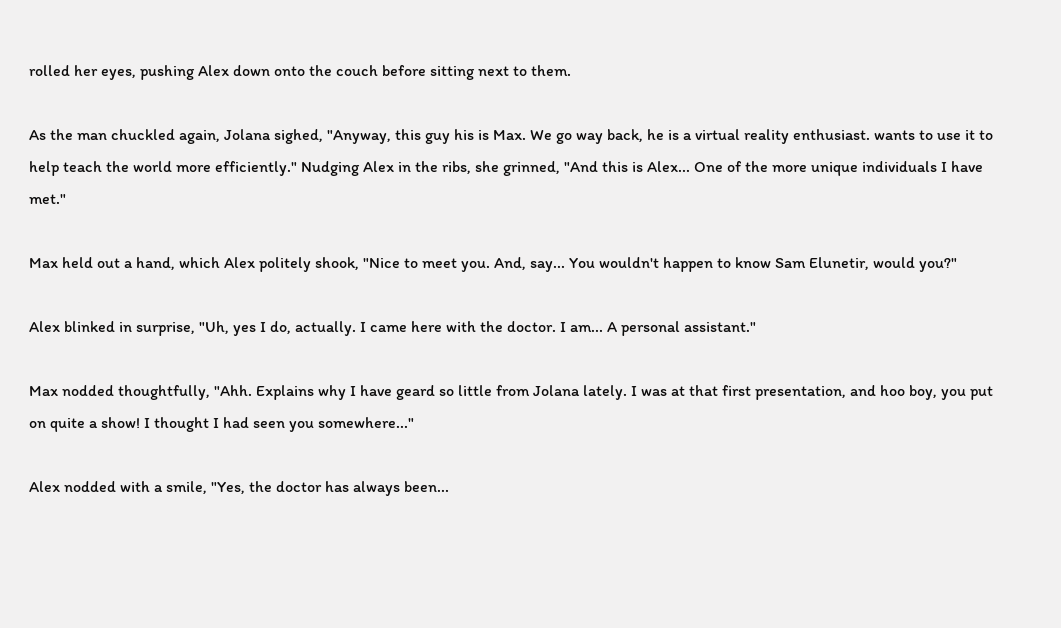rolled her eyes, pushing Alex down onto the couch before sitting next to them.

As the man chuckled again, Jolana sighed, "Anyway, this guy his is Max. We go way back, he is a virtual reality enthusiast. wants to use it to help teach the world more efficiently." Nudging Alex in the ribs, she grinned, "And this is Alex... One of the more unique individuals I have met."

Max held out a hand, which Alex politely shook, "Nice to meet you. And, say... You wouldn't happen to know Sam Elunetir, would you?"

Alex blinked in surprise, "Uh, yes I do, actually. I came here with the doctor. I am... A personal assistant."

Max nodded thoughtfully, "Ahh. Explains why I have geard so little from Jolana lately. I was at that first presentation, and hoo boy, you put on quite a show! I thought I had seen you somewhere..."

Alex nodded with a smile, "Yes, the doctor has always been...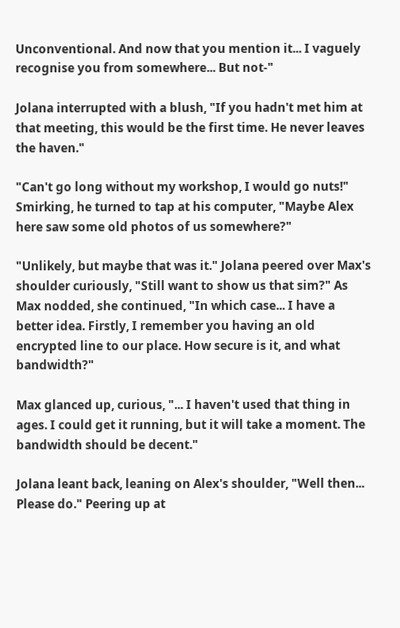Unconventional. And now that you mention it... I vaguely recognise you from somewhere... But not-"

Jolana interrupted with a blush, "If you hadn't met him at that meeting, this would be the first time. He never leaves the haven."

"Can't go long without my workshop, I would go nuts!" Smirking, he turned to tap at his computer, "Maybe Alex here saw some old photos of us somewhere?"

"Unlikely, but maybe that was it." Jolana peered over Max's shoulder curiously, "Still want to show us that sim?" As Max nodded, she continued, "In which case... I have a better idea. Firstly, I remember you having an old encrypted line to our place. How secure is it, and what bandwidth?"

Max glanced up, curious, "... I haven't used that thing in ages. I could get it running, but it will take a moment. The bandwidth should be decent."

Jolana leant back, leaning on Alex's shoulder, "Well then... Please do." Peering up at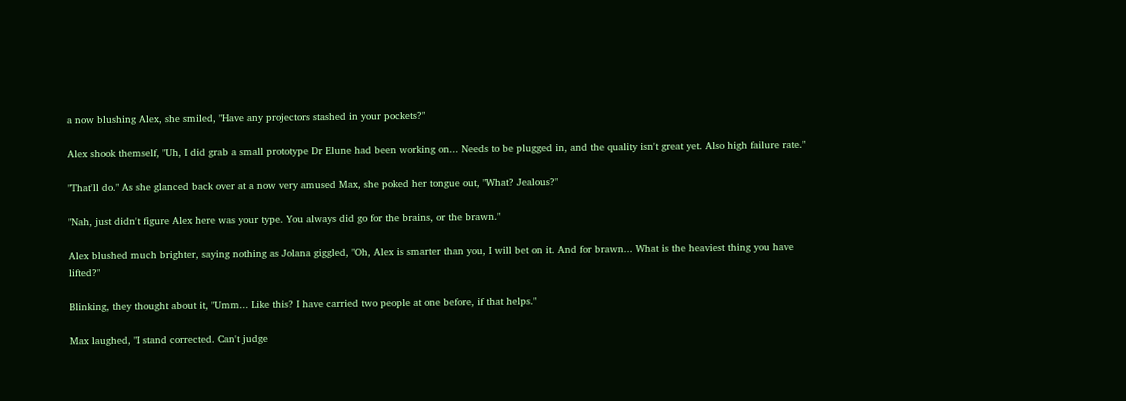a now blushing Alex, she smiled, "Have any projectors stashed in your pockets?"

Alex shook themself, "Uh, I did grab a small prototype Dr Elune had been working on... Needs to be plugged in, and the quality isn't great yet. Also high failure rate."

"That'll do." As she glanced back over at a now very amused Max, she poked her tongue out, "What? Jealous?"

"Nah, just didn't figure Alex here was your type. You always did go for the brains, or the brawn."

Alex blushed much brighter, saying nothing as Jolana giggled, "Oh, Alex is smarter than you, I will bet on it. And for brawn... What is the heaviest thing you have lifted?"

Blinking, they thought about it, "Umm... Like this? I have carried two people at one before, if that helps."

Max laughed, "I stand corrected. Can't judge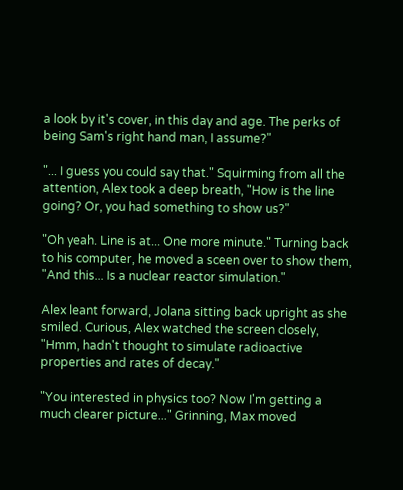a look by it's cover, in this day and age. The perks of being Sam's right hand man, I assume?"

"... I guess you could say that." Squirming from all the attention, Alex took a deep breath, "How is the line going? Or, you had something to show us?"

"Oh yeah. Line is at... One more minute." Turning back to his computer, he moved a sceen over to show them, "And this... Is a nuclear reactor simulation."

Alex leant forward, Jolana sitting back upright as she smiled. Curious, Alex watched the screen closely, "Hmm, hadn't thought to simulate radioactive properties and rates of decay."

"You interested in physics too? Now I'm getting a much clearer picture..." Grinning, Max moved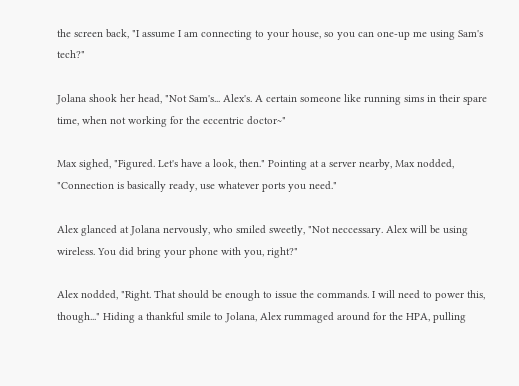the screen back, "I assume I am connecting to your house, so you can one-up me using Sam's tech?"

Jolana shook her head, "Not Sam's... Alex's. A certain someone like running sims in their spare time, when not working for the eccentric doctor~"

Max sighed, "Figured. Let's have a look, then." Pointing at a server nearby, Max nodded, "Connection is basically ready, use whatever ports you need."

Alex glanced at Jolana nervously, who smiled sweetly, "Not neccessary. Alex will be using wireless. You did bring your phone with you, right?"

Alex nodded, "Right. That should be enough to issue the commands. I will need to power this, though..." Hiding a thankful smile to Jolana, Alex rummaged around for the HPA, pulling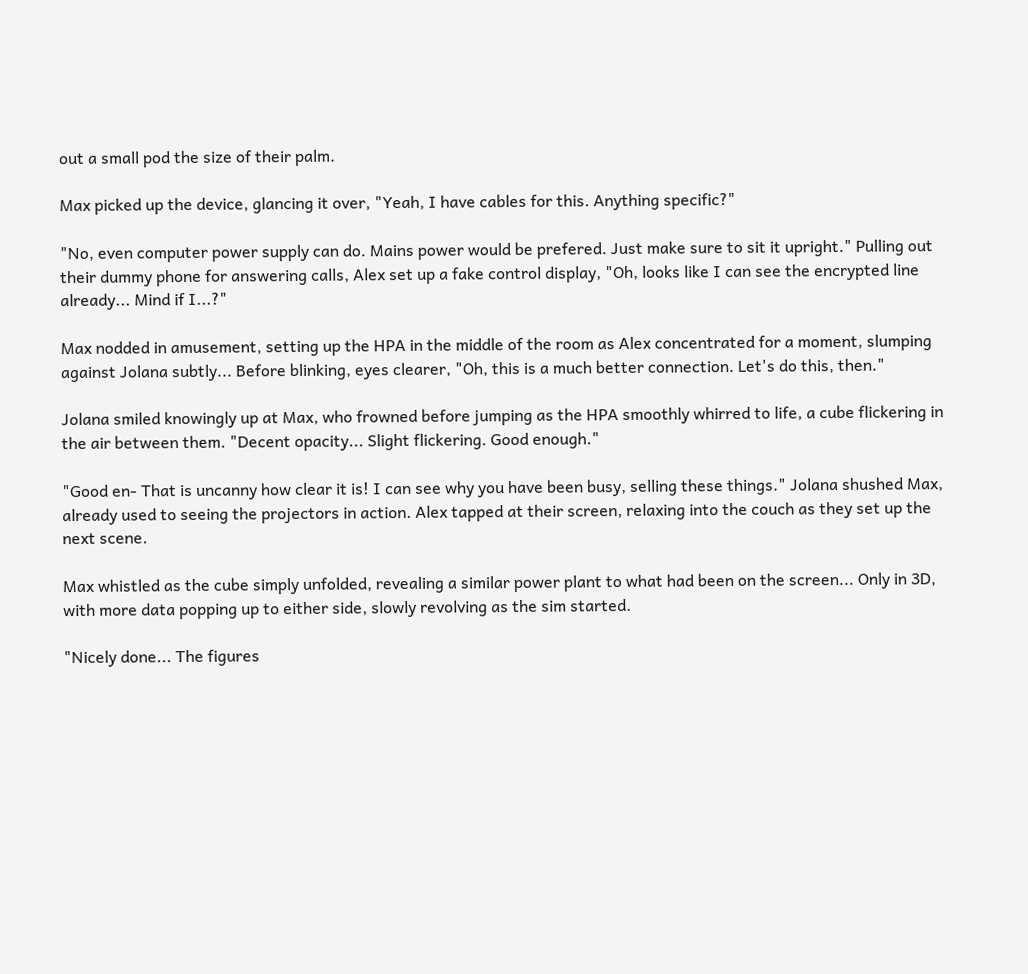out a small pod the size of their palm.

Max picked up the device, glancing it over, "Yeah, I have cables for this. Anything specific?"

"No, even computer power supply can do. Mains power would be prefered. Just make sure to sit it upright." Pulling out their dummy phone for answering calls, Alex set up a fake control display, "Oh, looks like I can see the encrypted line already... Mind if I...?"

Max nodded in amusement, setting up the HPA in the middle of the room as Alex concentrated for a moment, slumping against Jolana subtly... Before blinking, eyes clearer, "Oh, this is a much better connection. Let's do this, then."

Jolana smiled knowingly up at Max, who frowned before jumping as the HPA smoothly whirred to life, a cube flickering in the air between them. "Decent opacity... Slight flickering. Good enough."

"Good en- That is uncanny how clear it is! I can see why you have been busy, selling these things." Jolana shushed Max, already used to seeing the projectors in action. Alex tapped at their screen, relaxing into the couch as they set up the next scene.

Max whistled as the cube simply unfolded, revealing a similar power plant to what had been on the screen... Only in 3D, with more data popping up to either side, slowly revolving as the sim started.

"Nicely done... The figures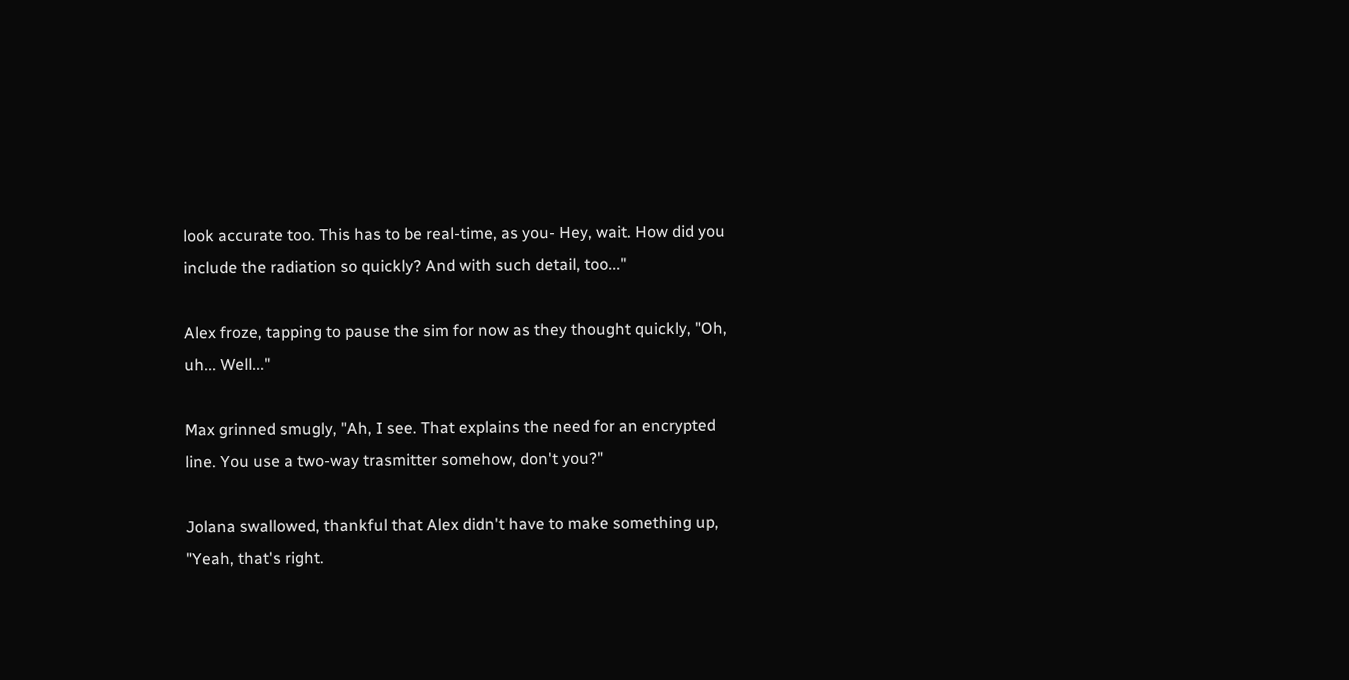look accurate too. This has to be real-time, as you- Hey, wait. How did you include the radiation so quickly? And with such detail, too..."

Alex froze, tapping to pause the sim for now as they thought quickly, "Oh, uh... Well..."

Max grinned smugly, "Ah, I see. That explains the need for an encrypted line. You use a two-way trasmitter somehow, don't you?"

Jolana swallowed, thankful that Alex didn't have to make something up, "Yeah, that's right.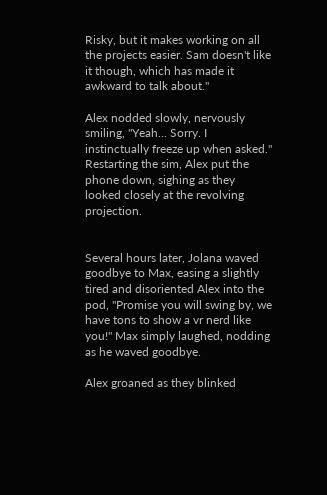Risky, but it makes working on all the projects easier. Sam doesn't like it though, which has made it awkward to talk about."

Alex nodded slowly, nervously smiling, "Yeah... Sorry. I instinctually freeze up when asked." Restarting the sim, Alex put the phone down, sighing as they looked closely at the revolving projection.


Several hours later, Jolana waved goodbye to Max, easing a slightly tired and disoriented Alex into the pod, "Promise you will swing by, we have tons to show a vr nerd like you!" Max simply laughed, nodding as he waved goodbye.

Alex groaned as they blinked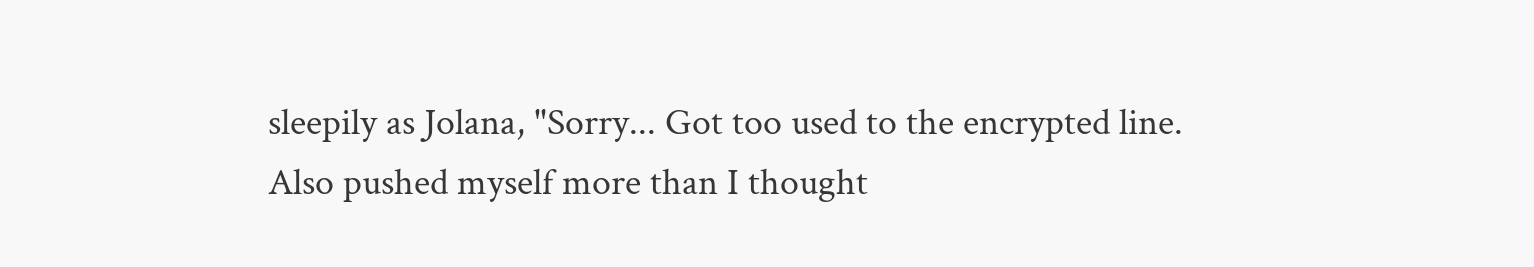sleepily as Jolana, "Sorry... Got too used to the encrypted line. Also pushed myself more than I thought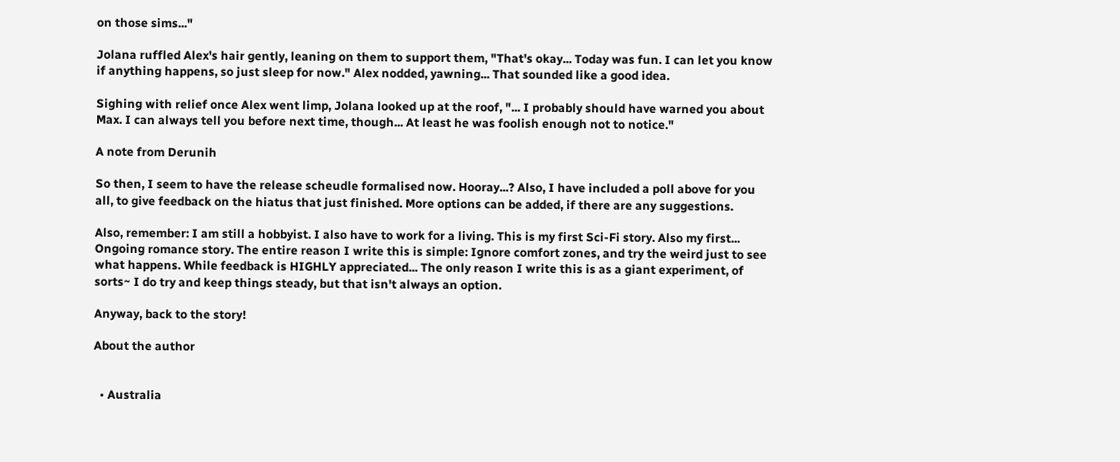on those sims..."

Jolana ruffled Alex's hair gently, leaning on them to support them, "That's okay... Today was fun. I can let you know if anything happens, so just sleep for now." Alex nodded, yawning... That sounded like a good idea.

Sighing with relief once Alex went limp, Jolana looked up at the roof, "... I probably should have warned you about Max. I can always tell you before next time, though... At least he was foolish enough not to notice."

A note from Derunih

So then, I seem to have the release scheudle formalised now. Hooray...? Also, I have included a poll above for you all, to give feedback on the hiatus that just finished. More options can be added, if there are any suggestions.

Also, remember: I am still a hobbyist. I also have to work for a living. This is my first Sci-Fi story. Also my first... Ongoing romance story. The entire reason I write this is simple: Ignore comfort zones, and try the weird just to see what happens. While feedback is HIGHLY appreciated... The only reason I write this is as a giant experiment, of sorts~ I do try and keep things steady, but that isn't always an option.

Anyway, back to the story!

About the author


  • Australia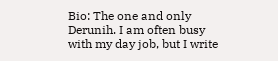Bio: The one and only Derunih. I am often busy with my day job, but I write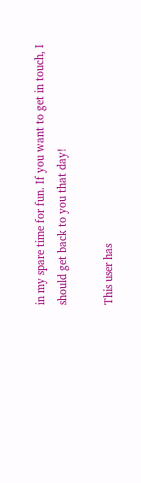in my spare time for fun. If you want to get in touch, I should get back to you that day!

This user has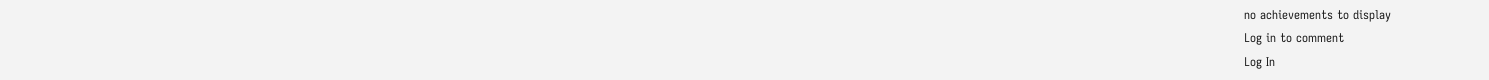no achievements to display
Log in to comment
Log In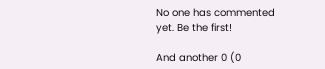No one has commented yet. Be the first!

And another 0 (0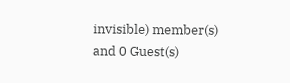invisible) member(s) and 0 Guest(s)